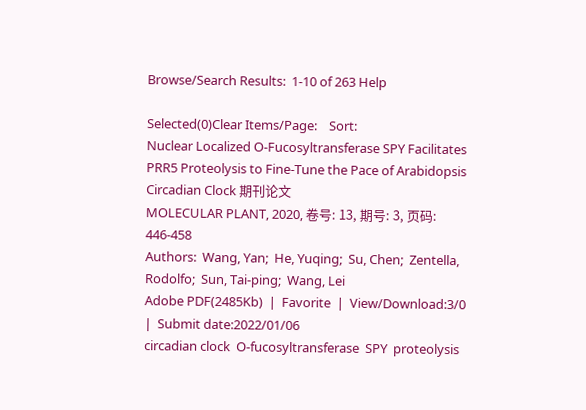Browse/Search Results:  1-10 of 263 Help

Selected(0)Clear Items/Page:    Sort:
Nuclear Localized O-Fucosyltransferase SPY Facilitates PRR5 Proteolysis to Fine-Tune the Pace of Arabidopsis Circadian Clock 期刊论文
MOLECULAR PLANT, 2020, 卷号: 13, 期号: 3, 页码: 446-458
Authors:  Wang, Yan;  He, Yuqing;  Su, Chen;  Zentella, Rodolfo;  Sun, Tai-ping;  Wang, Lei
Adobe PDF(2485Kb)  |  Favorite  |  View/Download:3/0  |  Submit date:2022/01/06
circadian clock  O-fucosyltransferase  SPY  proteolysis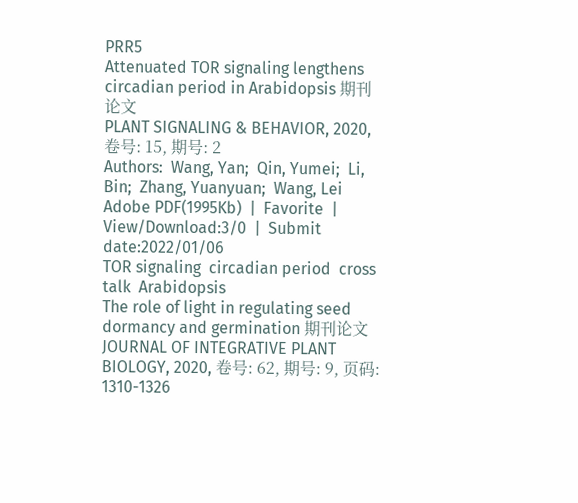PRR5
Attenuated TOR signaling lengthens circadian period in Arabidopsis 期刊论文
PLANT SIGNALING & BEHAVIOR, 2020, 卷号: 15, 期号: 2
Authors:  Wang, Yan;  Qin, Yumei;  Li, Bin;  Zhang, Yuanyuan;  Wang, Lei
Adobe PDF(1995Kb)  |  Favorite  |  View/Download:3/0  |  Submit date:2022/01/06
TOR signaling  circadian period  cross talk  Arabidopsis
The role of light in regulating seed dormancy and germination 期刊论文
JOURNAL OF INTEGRATIVE PLANT BIOLOGY, 2020, 卷号: 62, 期号: 9, 页码: 1310-1326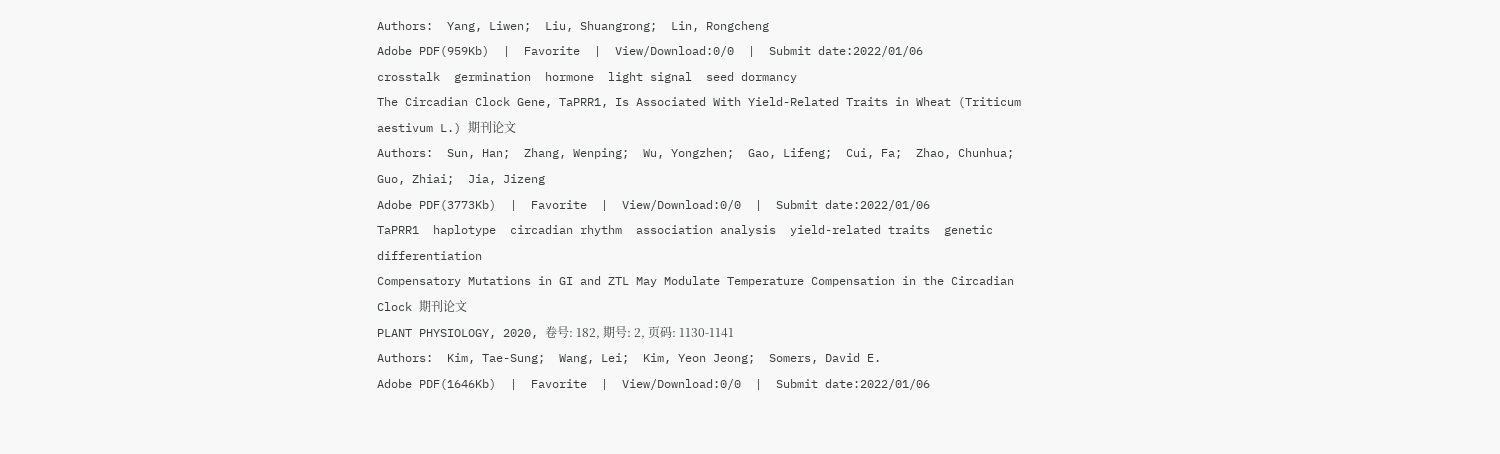Authors:  Yang, Liwen;  Liu, Shuangrong;  Lin, Rongcheng
Adobe PDF(959Kb)  |  Favorite  |  View/Download:0/0  |  Submit date:2022/01/06
crosstalk  germination  hormone  light signal  seed dormancy
The Circadian Clock Gene, TaPRR1, Is Associated With Yield-Related Traits in Wheat (Triticum aestivum L.) 期刊论文
Authors:  Sun, Han;  Zhang, Wenping;  Wu, Yongzhen;  Gao, Lifeng;  Cui, Fa;  Zhao, Chunhua;  Guo, Zhiai;  Jia, Jizeng
Adobe PDF(3773Kb)  |  Favorite  |  View/Download:0/0  |  Submit date:2022/01/06
TaPRR1  haplotype  circadian rhythm  association analysis  yield-related traits  genetic differentiation
Compensatory Mutations in GI and ZTL May Modulate Temperature Compensation in the Circadian Clock 期刊论文
PLANT PHYSIOLOGY, 2020, 卷号: 182, 期号: 2, 页码: 1130-1141
Authors:  Kim, Tae-Sung;  Wang, Lei;  Kim, Yeon Jeong;  Somers, David E.
Adobe PDF(1646Kb)  |  Favorite  |  View/Download:0/0  |  Submit date:2022/01/06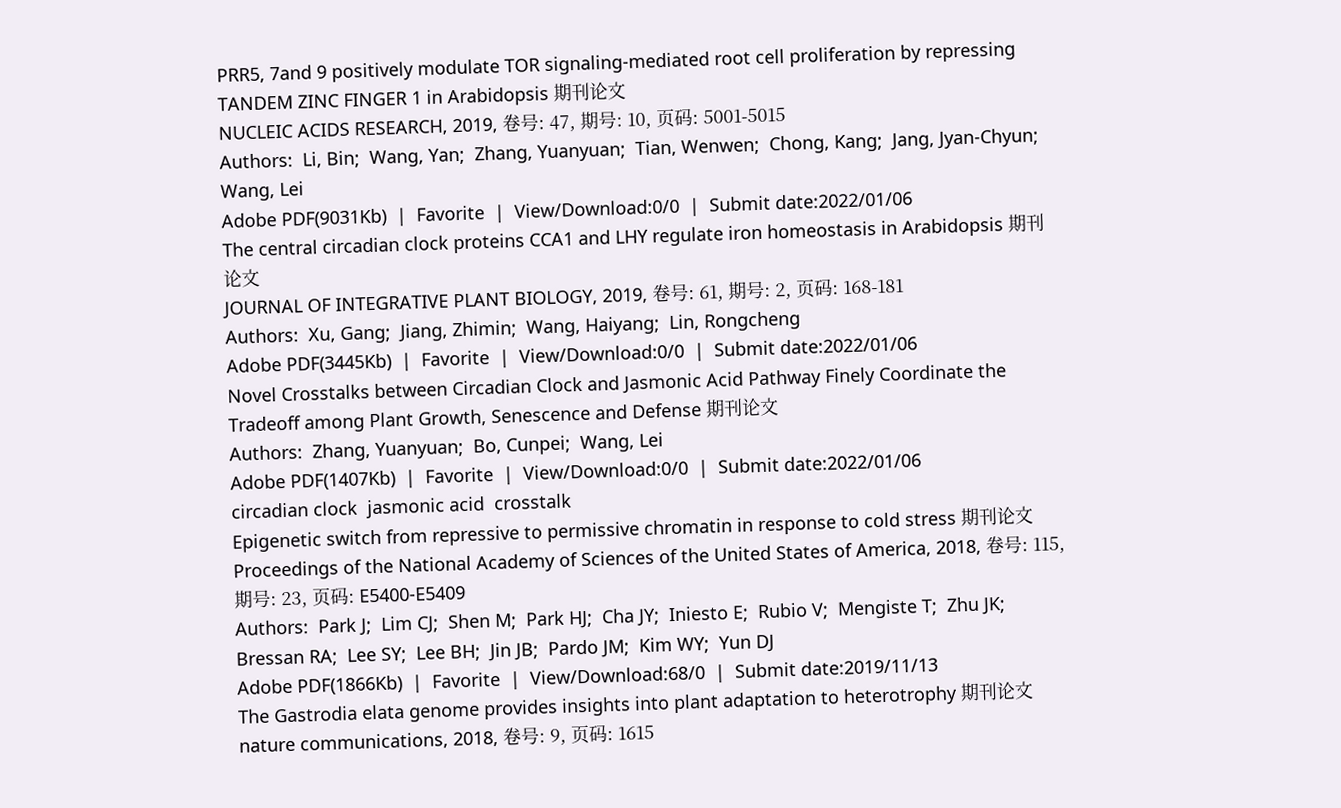PRR5, 7and 9 positively modulate TOR signaling-mediated root cell proliferation by repressing TANDEM ZINC FINGER 1 in Arabidopsis 期刊论文
NUCLEIC ACIDS RESEARCH, 2019, 卷号: 47, 期号: 10, 页码: 5001-5015
Authors:  Li, Bin;  Wang, Yan;  Zhang, Yuanyuan;  Tian, Wenwen;  Chong, Kang;  Jang, Jyan-Chyun;  Wang, Lei
Adobe PDF(9031Kb)  |  Favorite  |  View/Download:0/0  |  Submit date:2022/01/06
The central circadian clock proteins CCA1 and LHY regulate iron homeostasis in Arabidopsis 期刊论文
JOURNAL OF INTEGRATIVE PLANT BIOLOGY, 2019, 卷号: 61, 期号: 2, 页码: 168-181
Authors:  Xu, Gang;  Jiang, Zhimin;  Wang, Haiyang;  Lin, Rongcheng
Adobe PDF(3445Kb)  |  Favorite  |  View/Download:0/0  |  Submit date:2022/01/06
Novel Crosstalks between Circadian Clock and Jasmonic Acid Pathway Finely Coordinate the Tradeoff among Plant Growth, Senescence and Defense 期刊论文
Authors:  Zhang, Yuanyuan;  Bo, Cunpei;  Wang, Lei
Adobe PDF(1407Kb)  |  Favorite  |  View/Download:0/0  |  Submit date:2022/01/06
circadian clock  jasmonic acid  crosstalk
Epigenetic switch from repressive to permissive chromatin in response to cold stress 期刊论文
Proceedings of the National Academy of Sciences of the United States of America, 2018, 卷号: 115, 期号: 23, 页码: E5400-E5409
Authors:  Park J;  Lim CJ;  Shen M;  Park HJ;  Cha JY;  Iniesto E;  Rubio V;  Mengiste T;  Zhu JK;  Bressan RA;  Lee SY;  Lee BH;  Jin JB;  Pardo JM;  Kim WY;  Yun DJ
Adobe PDF(1866Kb)  |  Favorite  |  View/Download:68/0  |  Submit date:2019/11/13
The Gastrodia elata genome provides insights into plant adaptation to heterotrophy 期刊论文
nature communications, 2018, 卷号: 9, 页码: 1615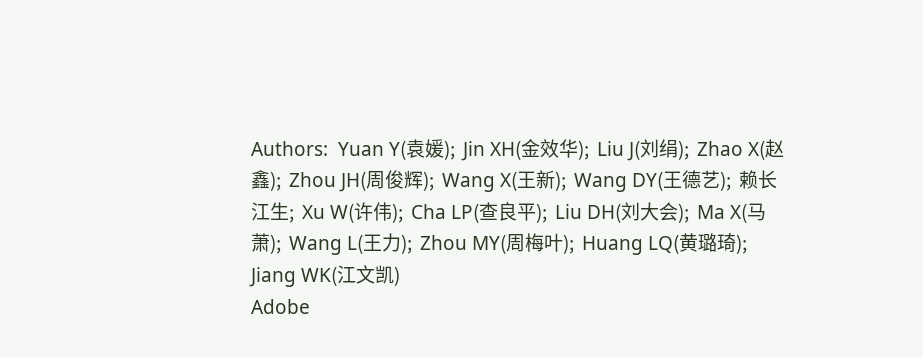Authors:  Yuan Y(袁媛);  Jin XH(金效华);  Liu J(刘绢);  Zhao X(赵鑫);  Zhou JH(周俊辉);  Wang X(王新);  Wang DY(王德艺);  赖长江生;  Xu W(许伟);  Cha LP(查良平);  Liu DH(刘大会);  Ma X(马萧);  Wang L(王力);  Zhou MY(周梅叶);  Huang LQ(黄璐琦);  Jiang WK(江文凯)
Adobe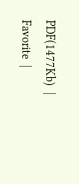PDF(1477Kb)  |  Favorite  |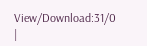View/Download:31/0  |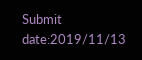Submit date:2019/11/13